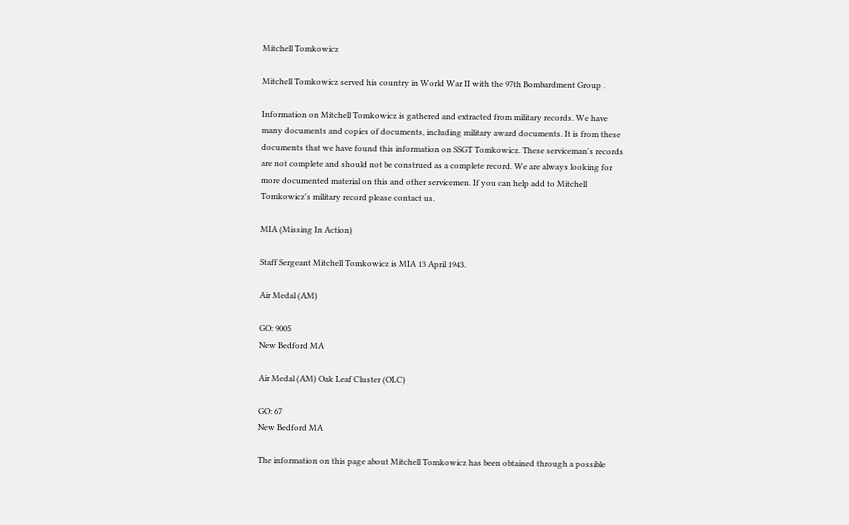Mitchell Tomkowicz

Mitchell Tomkowicz served his country in World War II with the 97th Bombardment Group .

Information on Mitchell Tomkowicz is gathered and extracted from military records. We have many documents and copies of documents, including military award documents. It is from these documents that we have found this information on SSGT Tomkowicz. These serviceman's records are not complete and should not be construed as a complete record. We are always looking for more documented material on this and other servicemen. If you can help add to Mitchell Tomkowicz's military record please contact us.

MIA (Missing In Action)

Staff Sergeant Mitchell Tomkowicz is MIA 13 April 1943.

Air Medal (AM)

GO: 9005
New Bedford MA

Air Medal (AM) Oak Leaf Cluster (OLC)

GO: 67
New Bedford MA

The information on this page about Mitchell Tomkowicz has been obtained through a possible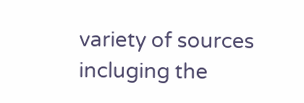variety of sources incluging the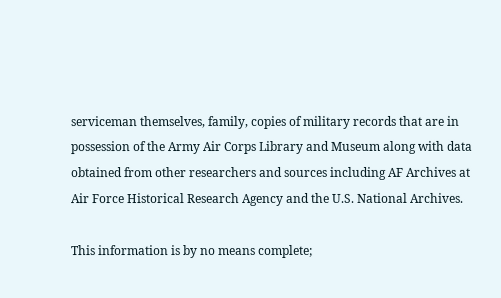serviceman themselves, family, copies of military records that are in possession of the Army Air Corps Library and Museum along with data obtained from other researchers and sources including AF Archives at Air Force Historical Research Agency and the U.S. National Archives.

This information is by no means complete;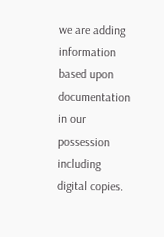we are adding information based upon documentation in our possession including digital copies.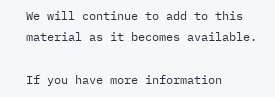We will continue to add to this material as it becomes available.

If you have more information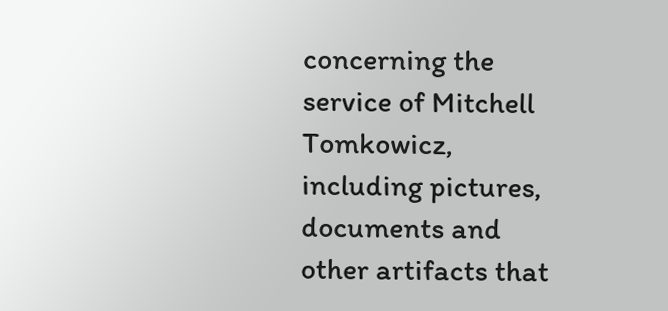concerning the service of Mitchell Tomkowicz, including pictures, documents and other artifacts that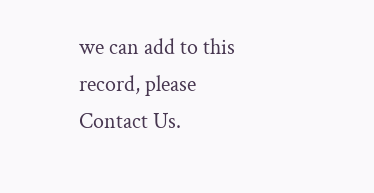we can add to this record, please Contact Us.